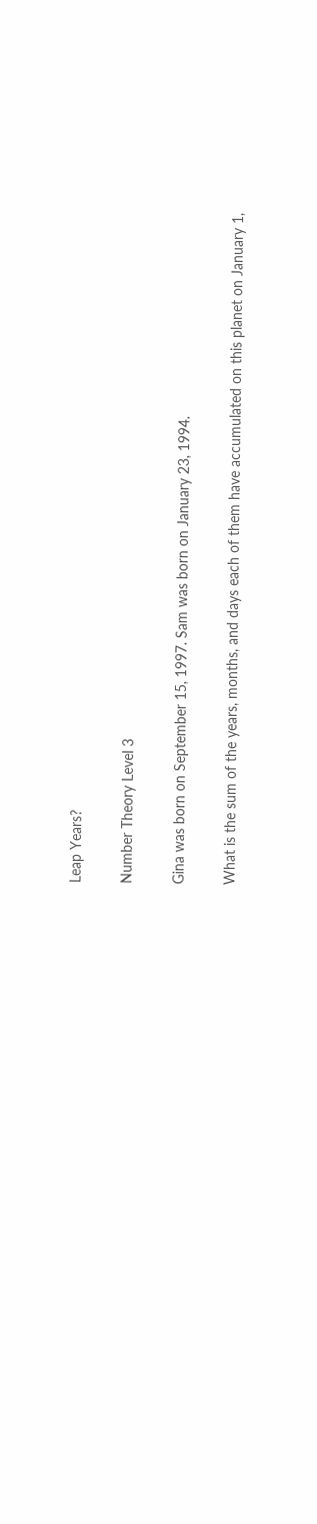Leap Years?

Number Theory Level 3

Gina was born on September 15, 1997. Sam was born on January 23, 1994.

What is the sum of the years, months, and days each of them have accumulated on this planet on January 1,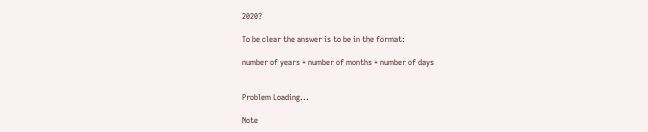2020?

To be clear the answer is to be in the format:

number of years + number of months + number of days


Problem Loading...

Note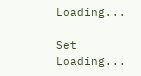Loading...

Set Loading...